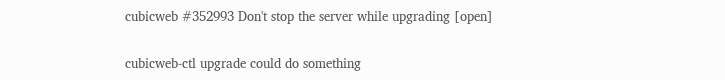cubicweb #352993 Don't stop the server while upgrading [open]

cubicweb-ctl upgrade could do something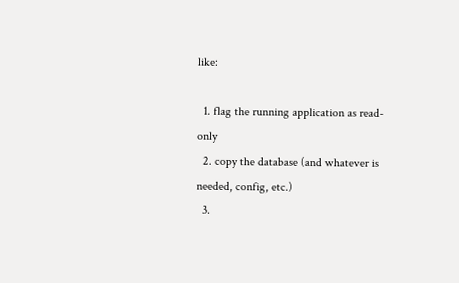like:

  1. flag the running application as read-only
  2. copy the database (and whatever is needed, config, etc.)
  3.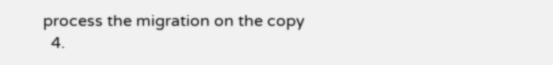process the migration on the copy
  4.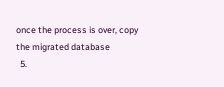once the process is over, copy the migrated database
  5.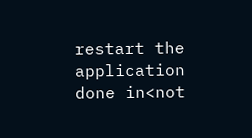restart the application
done in<not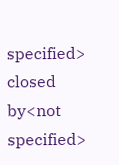specified>
closed by<not specified>